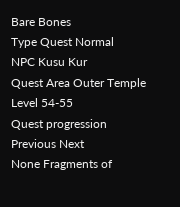Bare Bones
Type Quest Normal
NPC Kusu Kur
Quest Area Outer Temple
Level 54-55
Quest progression
Previous Next
None Fragments of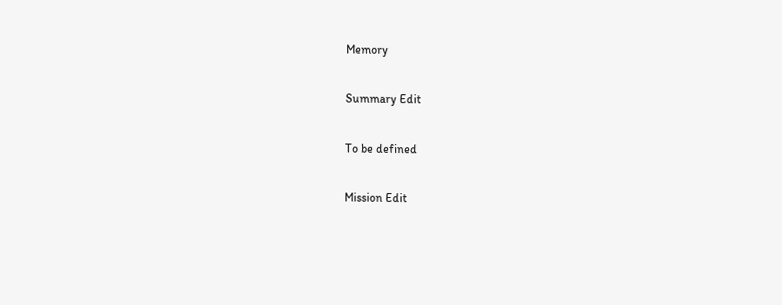Memory

Summary Edit

To be defined

Mission Edit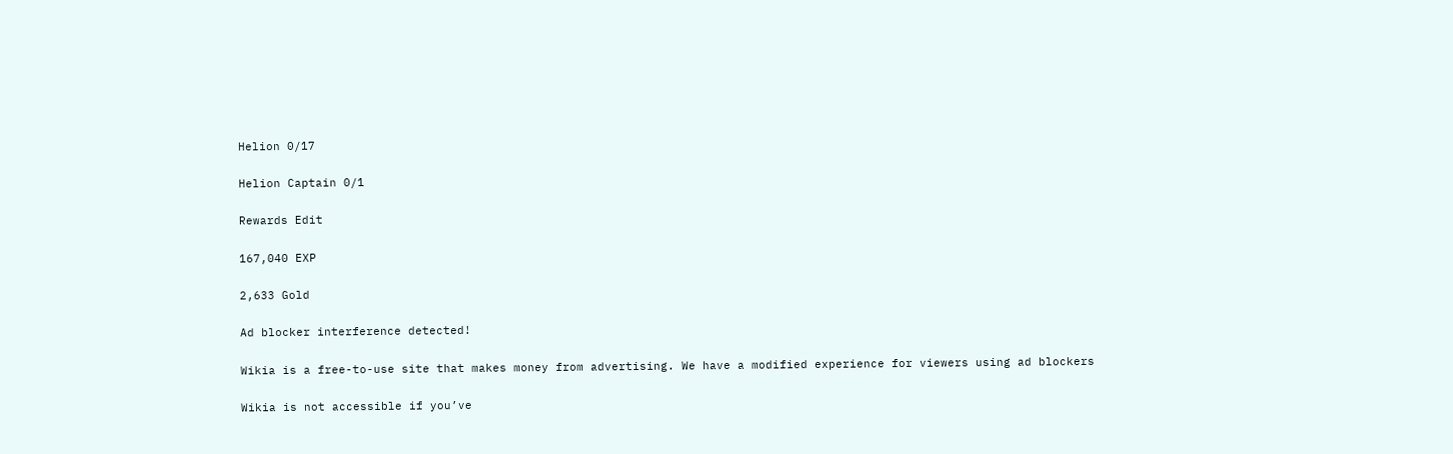Helion 0/17

Helion Captain 0/1

Rewards Edit

167,040 EXP

2,633 Gold

Ad blocker interference detected!

Wikia is a free-to-use site that makes money from advertising. We have a modified experience for viewers using ad blockers

Wikia is not accessible if you’ve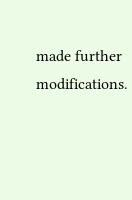made further modifications.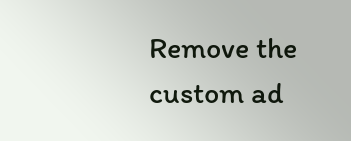Remove the custom ad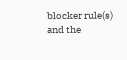blocker rule(s) and the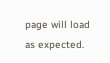page will load as expected.